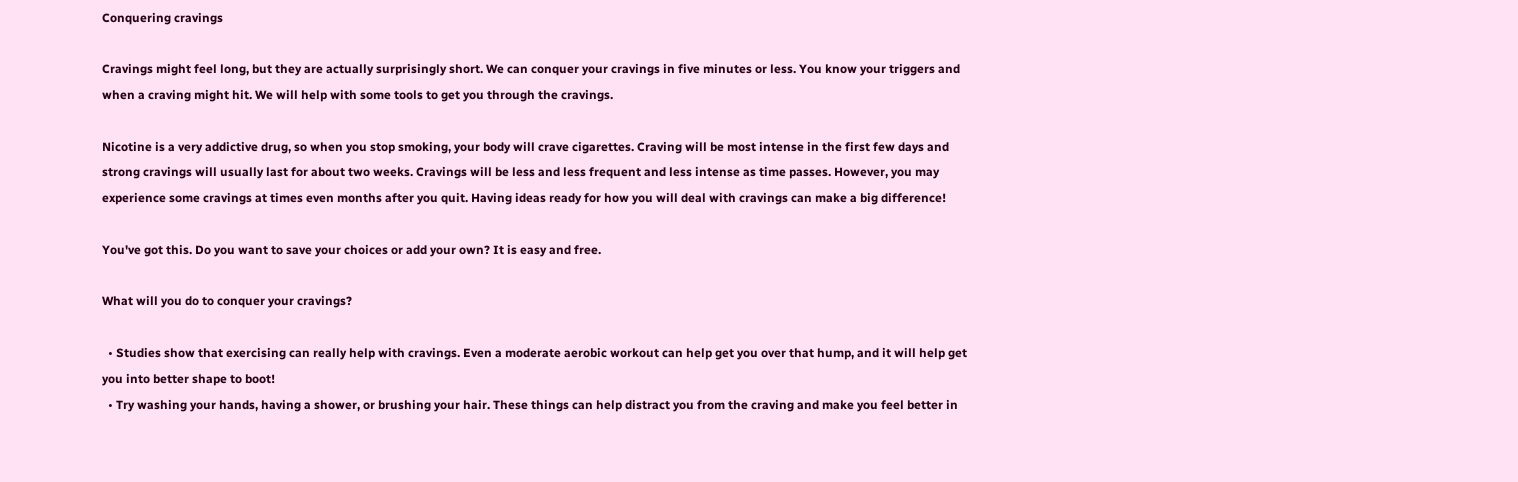Conquering cravings

Cravings might feel long, but they are actually surprisingly short. We can conquer your cravings in five minutes or less. You know your triggers and when a craving might hit. We will help with some tools to get you through the cravings.

Nicotine is a very addictive drug, so when you stop smoking, your body will crave cigarettes. Craving will be most intense in the first few days and strong cravings will usually last for about two weeks. Cravings will be less and less frequent and less intense as time passes. However, you may experience some cravings at times even months after you quit. Having ideas ready for how you will deal with cravings can make a big difference!

You've got this. Do you want to save your choices or add your own? It is easy and free.

What will you do to conquer your cravings?

  • Studies show that exercising can really help with cravings. Even a moderate aerobic workout can help get you over that hump, and it will help get you into better shape to boot!
  • Try washing your hands, having a shower, or brushing your hair. These things can help distract you from the craving and make you feel better in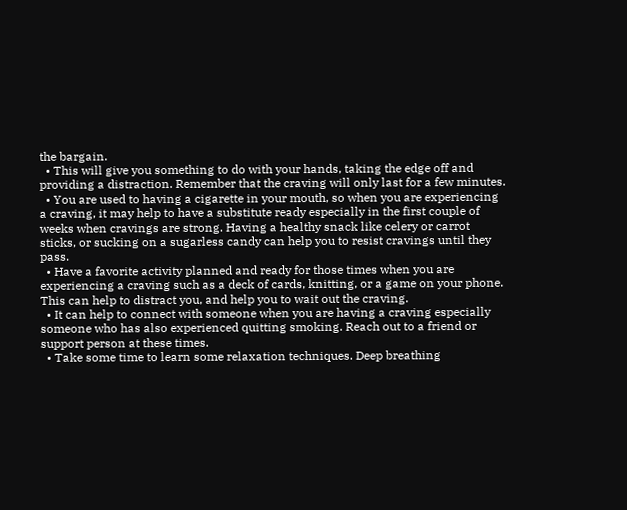the bargain.
  • This will give you something to do with your hands, taking the edge off and providing a distraction. Remember that the craving will only last for a few minutes.
  • You are used to having a cigarette in your mouth, so when you are experiencing a craving, it may help to have a substitute ready especially in the first couple of weeks when cravings are strong. Having a healthy snack like celery or carrot sticks, or sucking on a sugarless candy can help you to resist cravings until they pass.
  • Have a favorite activity planned and ready for those times when you are experiencing a craving such as a deck of cards, knitting, or a game on your phone. This can help to distract you, and help you to wait out the craving.
  • It can help to connect with someone when you are having a craving especially someone who has also experienced quitting smoking. Reach out to a friend or support person at these times.
  • Take some time to learn some relaxation techniques. Deep breathing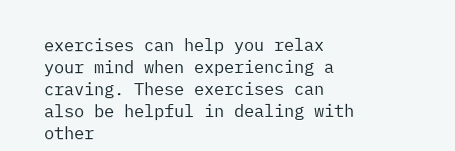exercises can help you relax your mind when experiencing a craving. These exercises can also be helpful in dealing with other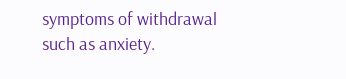symptoms of withdrawal such as anxiety.